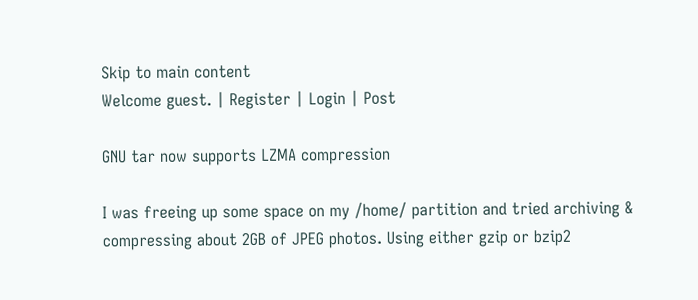Skip to main content
Welcome guest. | Register | Login | Post

GNU tar now supports LZMA compression

I was freeing up some space on my /home/ partition and tried archiving & compressing about 2GB of JPEG photos. Using either gzip or bzip2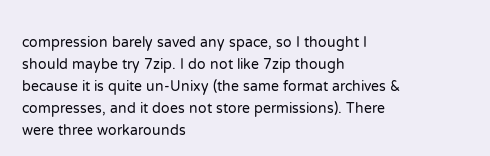compression barely saved any space, so I thought I should maybe try 7zip. I do not like 7zip though because it is quite un-Unixy (the same format archives & compresses, and it does not store permissions). There were three workarounds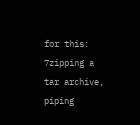for this: 7zipping a tar archive, piping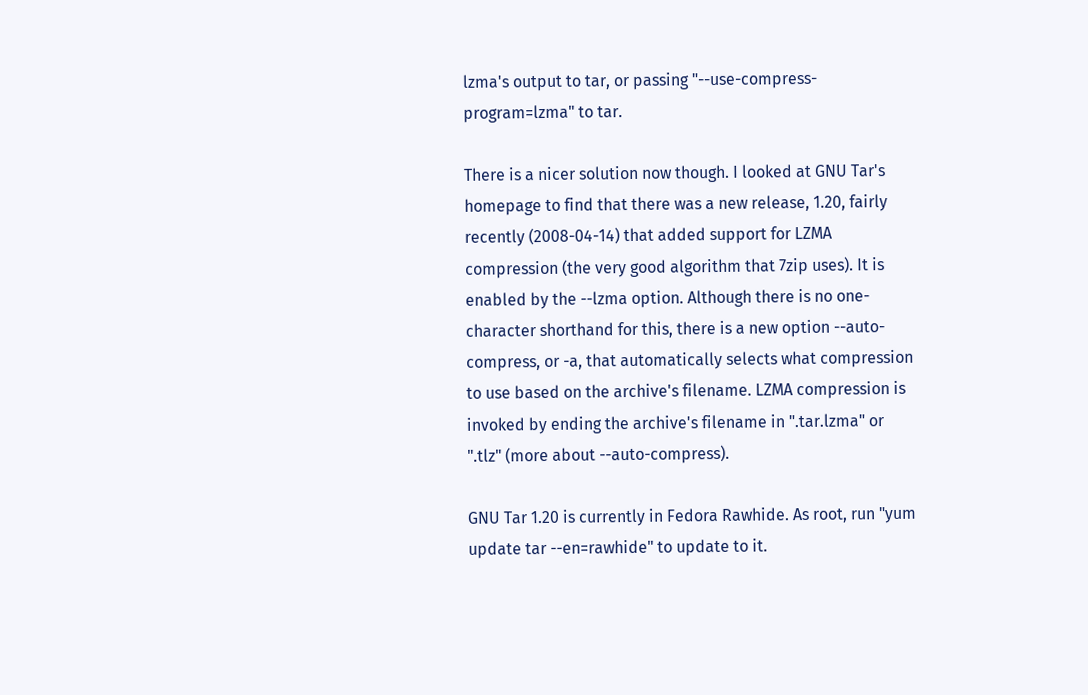lzma's output to tar, or passing "--use-compress-program=lzma" to tar.

There is a nicer solution now though. I looked at GNU Tar's homepage to find that there was a new release, 1.20, fairly recently (2008-04-14) that added support for LZMA compression (the very good algorithm that 7zip uses). It is enabled by the --lzma option. Although there is no one-character shorthand for this, there is a new option --auto-compress, or -a, that automatically selects what compression to use based on the archive's filename. LZMA compression is invoked by ending the archive's filename in ".tar.lzma" or ".tlz" (more about --auto-compress).

GNU Tar 1.20 is currently in Fedora Rawhide. As root, run "yum update tar --en=rawhide" to update to it.